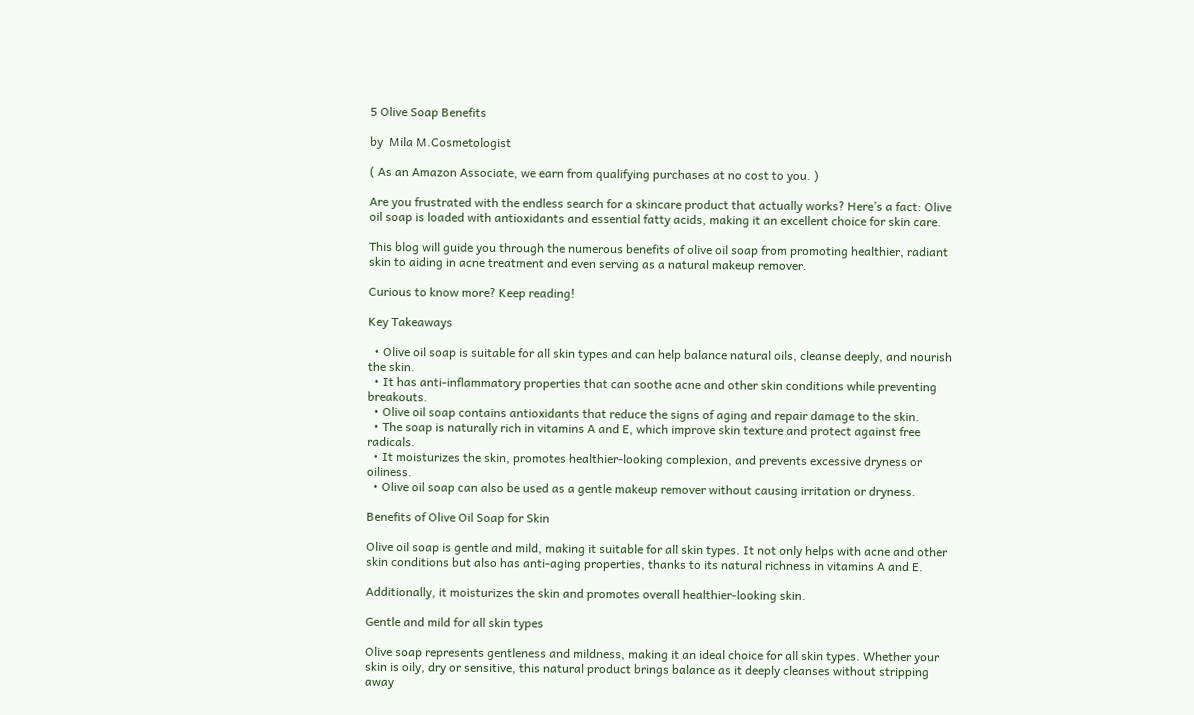5 Olive Soap Benefits

by  Mila M.Cosmetologist

( As an Amazon Associate, we earn from qualifying purchases at no cost to you. )

Are you frustrated with the endless search for a skincare product that actually works? Here’s a fact: Olive oil soap is loaded with antioxidants and essential fatty acids, making it an excellent choice for skin care.

This blog will guide you through the numerous benefits of olive oil soap from promoting healthier, radiant skin to aiding in acne treatment and even serving as a natural makeup remover.

Curious to know more? Keep reading!

Key Takeaways

  • Olive oil soap is suitable for all skin types and can help balance natural oils, cleanse deeply, and nourish the skin.
  • It has anti-inflammatory properties that can soothe acne and other skin conditions while preventing breakouts.
  • Olive oil soap contains antioxidants that reduce the signs of aging and repair damage to the skin.
  • The soap is naturally rich in vitamins A and E, which improve skin texture and protect against free radicals.
  • It moisturizes the skin, promotes healthier-looking complexion, and prevents excessive dryness or oiliness.
  • Olive oil soap can also be used as a gentle makeup remover without causing irritation or dryness.

Benefits of Olive Oil Soap for Skin

Olive oil soap is gentle and mild, making it suitable for all skin types. It not only helps with acne and other skin conditions but also has anti-aging properties, thanks to its natural richness in vitamins A and E.

Additionally, it moisturizes the skin and promotes overall healthier-looking skin.

Gentle and mild for all skin types

Olive soap represents gentleness and mildness, making it an ideal choice for all skin types. Whether your skin is oily, dry or sensitive, this natural product brings balance as it deeply cleanses without stripping away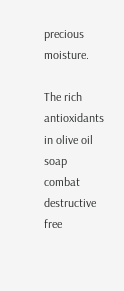precious moisture.

The rich antioxidants in olive oil soap combat destructive free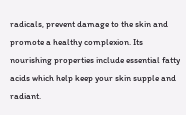radicals, prevent damage to the skin and promote a healthy complexion. Its nourishing properties include essential fatty acids which help keep your skin supple and radiant.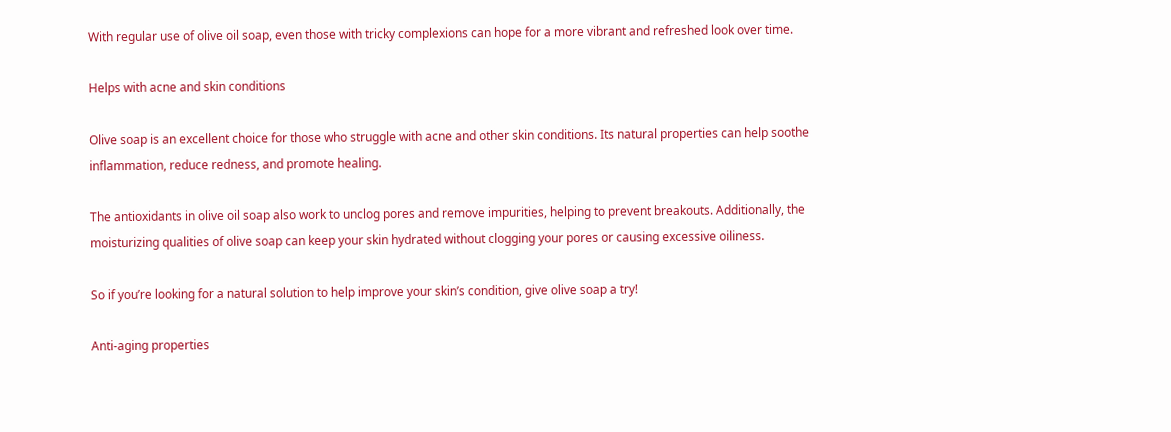With regular use of olive oil soap, even those with tricky complexions can hope for a more vibrant and refreshed look over time.

Helps with acne and skin conditions

Olive soap is an excellent choice for those who struggle with acne and other skin conditions. Its natural properties can help soothe inflammation, reduce redness, and promote healing.

The antioxidants in olive oil soap also work to unclog pores and remove impurities, helping to prevent breakouts. Additionally, the moisturizing qualities of olive soap can keep your skin hydrated without clogging your pores or causing excessive oiliness.

So if you’re looking for a natural solution to help improve your skin’s condition, give olive soap a try!

Anti-aging properties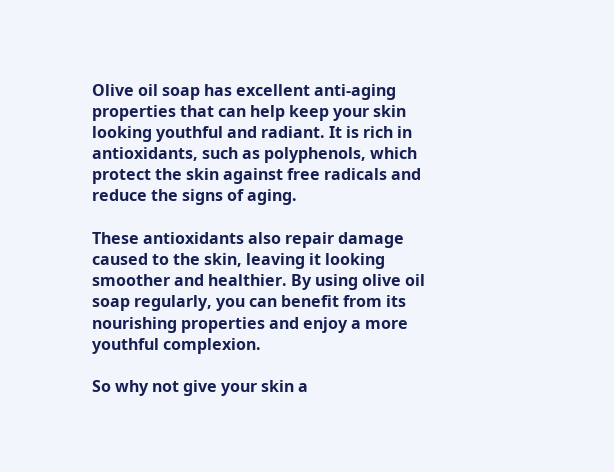Olive oil soap has excellent anti-aging properties that can help keep your skin looking youthful and radiant. It is rich in antioxidants, such as polyphenols, which protect the skin against free radicals and reduce the signs of aging.

These antioxidants also repair damage caused to the skin, leaving it looking smoother and healthier. By using olive oil soap regularly, you can benefit from its nourishing properties and enjoy a more youthful complexion.

So why not give your skin a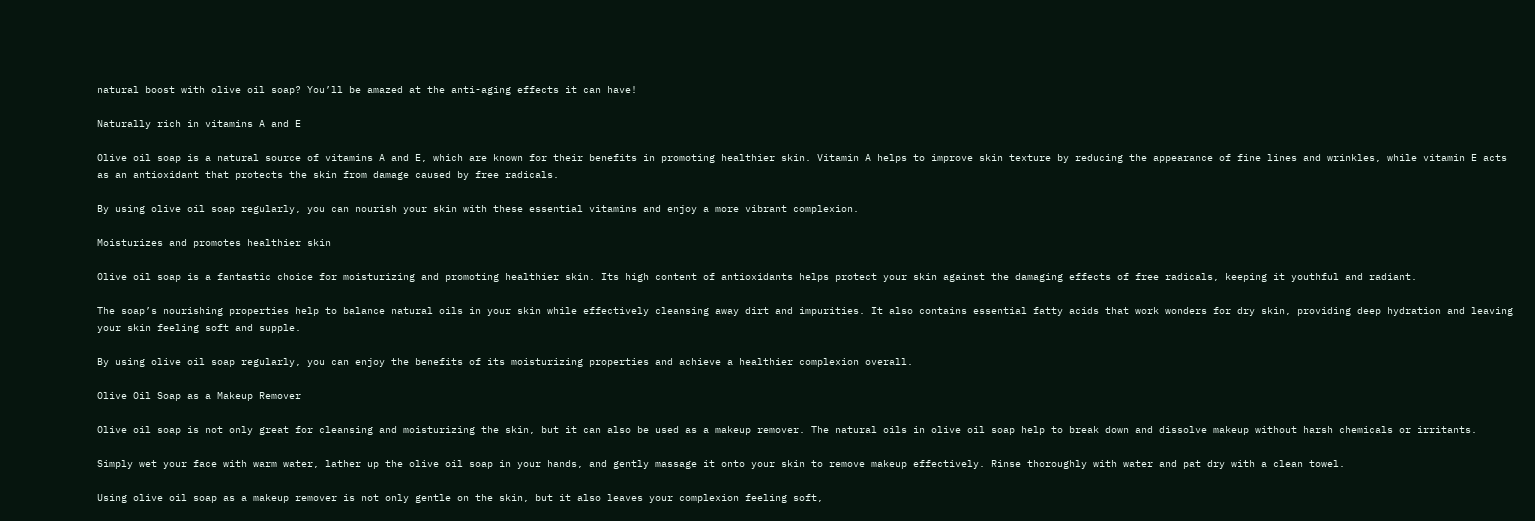natural boost with olive oil soap? You’ll be amazed at the anti-aging effects it can have!

Naturally rich in vitamins A and E

Olive oil soap is a natural source of vitamins A and E, which are known for their benefits in promoting healthier skin. Vitamin A helps to improve skin texture by reducing the appearance of fine lines and wrinkles, while vitamin E acts as an antioxidant that protects the skin from damage caused by free radicals.

By using olive oil soap regularly, you can nourish your skin with these essential vitamins and enjoy a more vibrant complexion.

Moisturizes and promotes healthier skin

Olive oil soap is a fantastic choice for moisturizing and promoting healthier skin. Its high content of antioxidants helps protect your skin against the damaging effects of free radicals, keeping it youthful and radiant.

The soap’s nourishing properties help to balance natural oils in your skin while effectively cleansing away dirt and impurities. It also contains essential fatty acids that work wonders for dry skin, providing deep hydration and leaving your skin feeling soft and supple.

By using olive oil soap regularly, you can enjoy the benefits of its moisturizing properties and achieve a healthier complexion overall.

Olive Oil Soap as a Makeup Remover

Olive oil soap is not only great for cleansing and moisturizing the skin, but it can also be used as a makeup remover. The natural oils in olive oil soap help to break down and dissolve makeup without harsh chemicals or irritants.

Simply wet your face with warm water, lather up the olive oil soap in your hands, and gently massage it onto your skin to remove makeup effectively. Rinse thoroughly with water and pat dry with a clean towel.

Using olive oil soap as a makeup remover is not only gentle on the skin, but it also leaves your complexion feeling soft,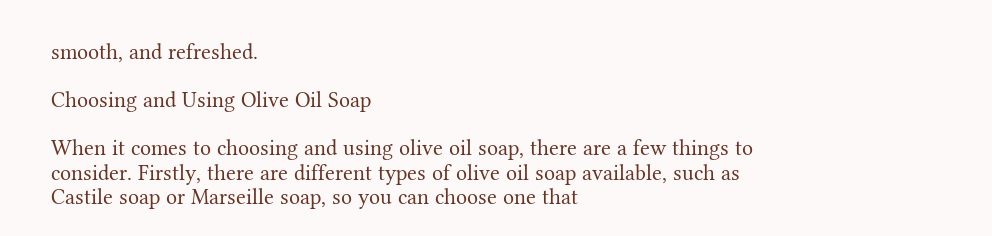smooth, and refreshed.

Choosing and Using Olive Oil Soap

When it comes to choosing and using olive oil soap, there are a few things to consider. Firstly, there are different types of olive oil soap available, such as Castile soap or Marseille soap, so you can choose one that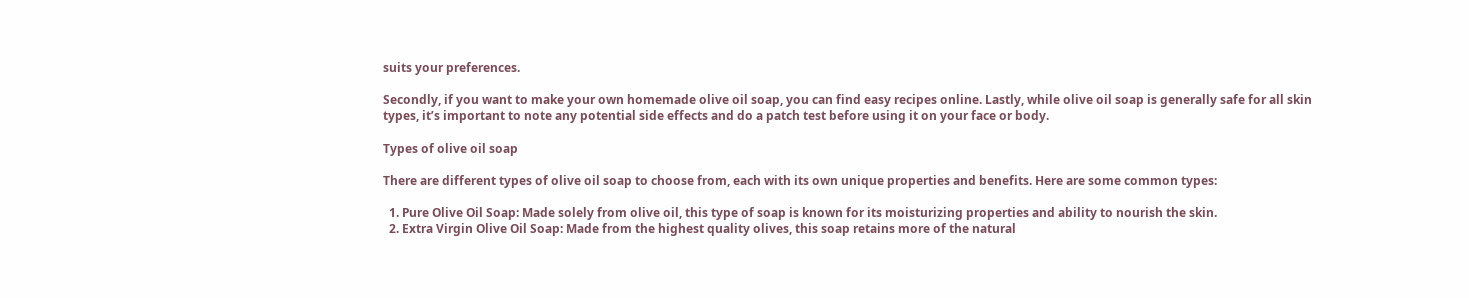suits your preferences.

Secondly, if you want to make your own homemade olive oil soap, you can find easy recipes online. Lastly, while olive oil soap is generally safe for all skin types, it’s important to note any potential side effects and do a patch test before using it on your face or body.

Types of olive oil soap

There are different types of olive oil soap to choose from, each with its own unique properties and benefits. Here are some common types:

  1. Pure Olive Oil Soap: Made solely from olive oil, this type of soap is known for its moisturizing properties and ability to nourish the skin.
  2. Extra Virgin Olive Oil Soap: Made from the highest quality olives, this soap retains more of the natural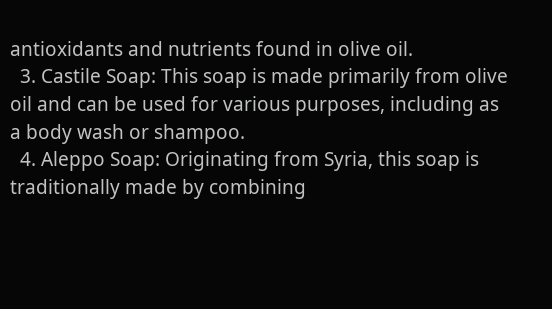antioxidants and nutrients found in olive oil.
  3. Castile Soap: This soap is made primarily from olive oil and can be used for various purposes, including as a body wash or shampoo.
  4. Aleppo Soap: Originating from Syria, this soap is traditionally made by combining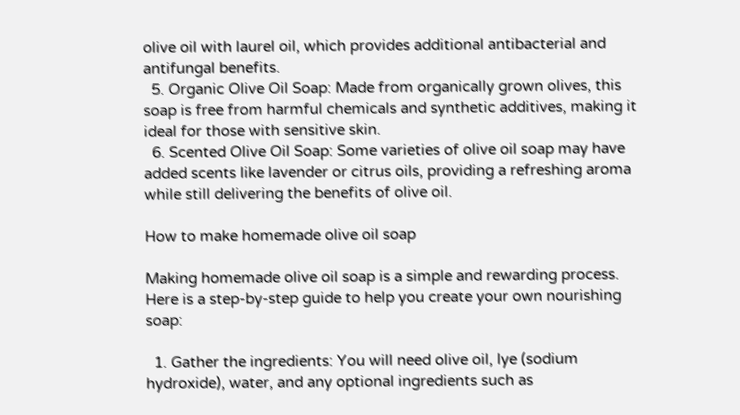olive oil with laurel oil, which provides additional antibacterial and antifungal benefits.
  5. Organic Olive Oil Soap: Made from organically grown olives, this soap is free from harmful chemicals and synthetic additives, making it ideal for those with sensitive skin.
  6. Scented Olive Oil Soap: Some varieties of olive oil soap may have added scents like lavender or citrus oils, providing a refreshing aroma while still delivering the benefits of olive oil.

How to make homemade olive oil soap

Making homemade olive oil soap is a simple and rewarding process. Here is a step-by-step guide to help you create your own nourishing soap:

  1. Gather the ingredients: You will need olive oil, lye (sodium hydroxide), water, and any optional ingredients such as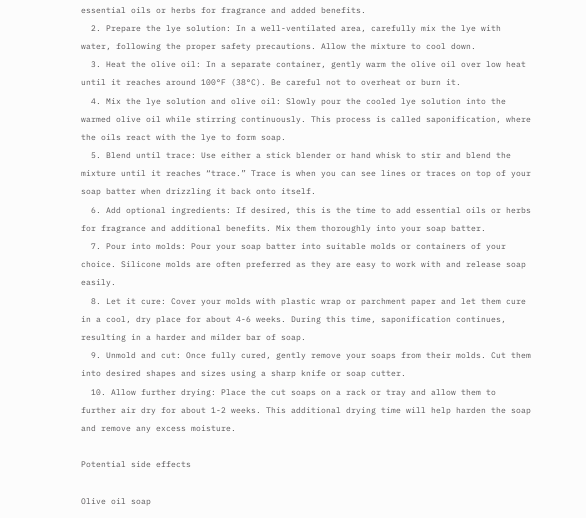essential oils or herbs for fragrance and added benefits.
  2. Prepare the lye solution: In a well-ventilated area, carefully mix the lye with water, following the proper safety precautions. Allow the mixture to cool down.
  3. Heat the olive oil: In a separate container, gently warm the olive oil over low heat until it reaches around 100°F (38°C). Be careful not to overheat or burn it.
  4. Mix the lye solution and olive oil: Slowly pour the cooled lye solution into the warmed olive oil while stirring continuously. This process is called saponification, where the oils react with the lye to form soap.
  5. Blend until trace: Use either a stick blender or hand whisk to stir and blend the mixture until it reaches “trace.” Trace is when you can see lines or traces on top of your soap batter when drizzling it back onto itself.
  6. Add optional ingredients: If desired, this is the time to add essential oils or herbs for fragrance and additional benefits. Mix them thoroughly into your soap batter.
  7. Pour into molds: Pour your soap batter into suitable molds or containers of your choice. Silicone molds are often preferred as they are easy to work with and release soap easily.
  8. Let it cure: Cover your molds with plastic wrap or parchment paper and let them cure in a cool, dry place for about 4-6 weeks. During this time, saponification continues, resulting in a harder and milder bar of soap.
  9. Unmold and cut: Once fully cured, gently remove your soaps from their molds. Cut them into desired shapes and sizes using a sharp knife or soap cutter.
  10. Allow further drying: Place the cut soaps on a rack or tray and allow them to further air dry for about 1-2 weeks. This additional drying time will help harden the soap and remove any excess moisture.

Potential side effects

Olive oil soap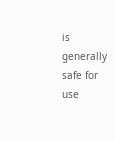is generally safe for use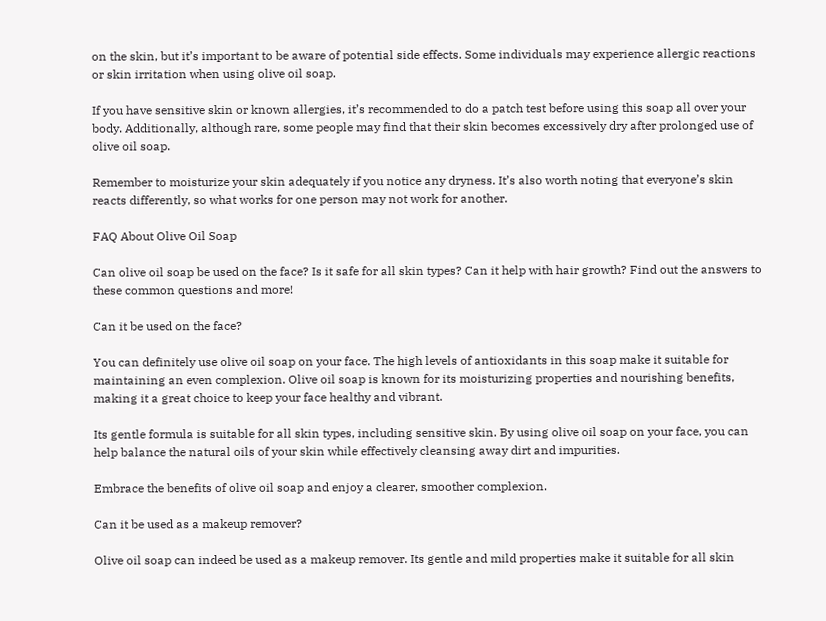on the skin, but it’s important to be aware of potential side effects. Some individuals may experience allergic reactions or skin irritation when using olive oil soap.

If you have sensitive skin or known allergies, it’s recommended to do a patch test before using this soap all over your body. Additionally, although rare, some people may find that their skin becomes excessively dry after prolonged use of olive oil soap.

Remember to moisturize your skin adequately if you notice any dryness. It’s also worth noting that everyone’s skin reacts differently, so what works for one person may not work for another.

FAQ About Olive Oil Soap

Can olive oil soap be used on the face? Is it safe for all skin types? Can it help with hair growth? Find out the answers to these common questions and more!

Can it be used on the face?

You can definitely use olive oil soap on your face. The high levels of antioxidants in this soap make it suitable for maintaining an even complexion. Olive oil soap is known for its moisturizing properties and nourishing benefits, making it a great choice to keep your face healthy and vibrant.

Its gentle formula is suitable for all skin types, including sensitive skin. By using olive oil soap on your face, you can help balance the natural oils of your skin while effectively cleansing away dirt and impurities.

Embrace the benefits of olive oil soap and enjoy a clearer, smoother complexion.

Can it be used as a makeup remover?

Olive oil soap can indeed be used as a makeup remover. Its gentle and mild properties make it suitable for all skin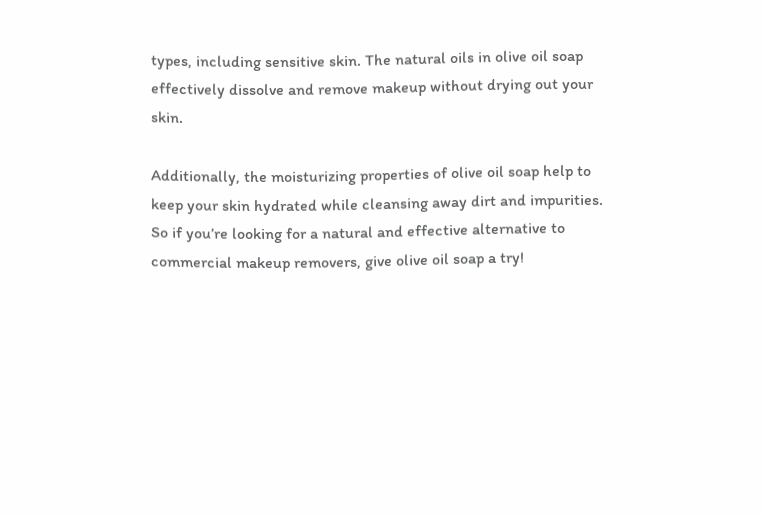types, including sensitive skin. The natural oils in olive oil soap effectively dissolve and remove makeup without drying out your skin.

Additionally, the moisturizing properties of olive oil soap help to keep your skin hydrated while cleansing away dirt and impurities. So if you’re looking for a natural and effective alternative to commercial makeup removers, give olive oil soap a try!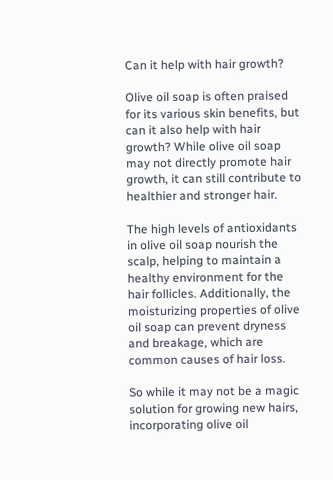Can it help with hair growth?

Olive oil soap is often praised for its various skin benefits, but can it also help with hair growth? While olive oil soap may not directly promote hair growth, it can still contribute to healthier and stronger hair.

The high levels of antioxidants in olive oil soap nourish the scalp, helping to maintain a healthy environment for the hair follicles. Additionally, the moisturizing properties of olive oil soap can prevent dryness and breakage, which are common causes of hair loss.

So while it may not be a magic solution for growing new hairs, incorporating olive oil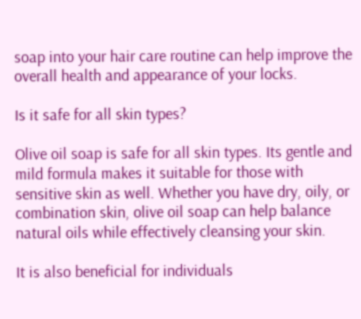soap into your hair care routine can help improve the overall health and appearance of your locks.

Is it safe for all skin types?

Olive oil soap is safe for all skin types. Its gentle and mild formula makes it suitable for those with sensitive skin as well. Whether you have dry, oily, or combination skin, olive oil soap can help balance natural oils while effectively cleansing your skin.

It is also beneficial for individuals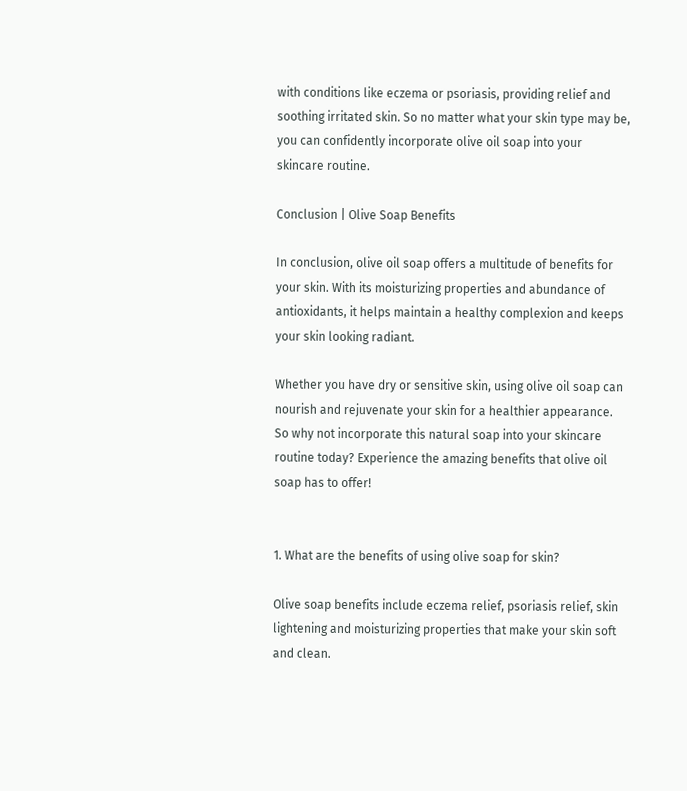with conditions like eczema or psoriasis, providing relief and soothing irritated skin. So no matter what your skin type may be, you can confidently incorporate olive oil soap into your skincare routine.

Conclusion | Olive Soap Benefits

In conclusion, olive oil soap offers a multitude of benefits for your skin. With its moisturizing properties and abundance of antioxidants, it helps maintain a healthy complexion and keeps your skin looking radiant.

Whether you have dry or sensitive skin, using olive oil soap can nourish and rejuvenate your skin for a healthier appearance. So why not incorporate this natural soap into your skincare routine today? Experience the amazing benefits that olive oil soap has to offer!


1. What are the benefits of using olive soap for skin?

Olive soap benefits include eczema relief, psoriasis relief, skin lightening and moisturizing properties that make your skin soft and clean.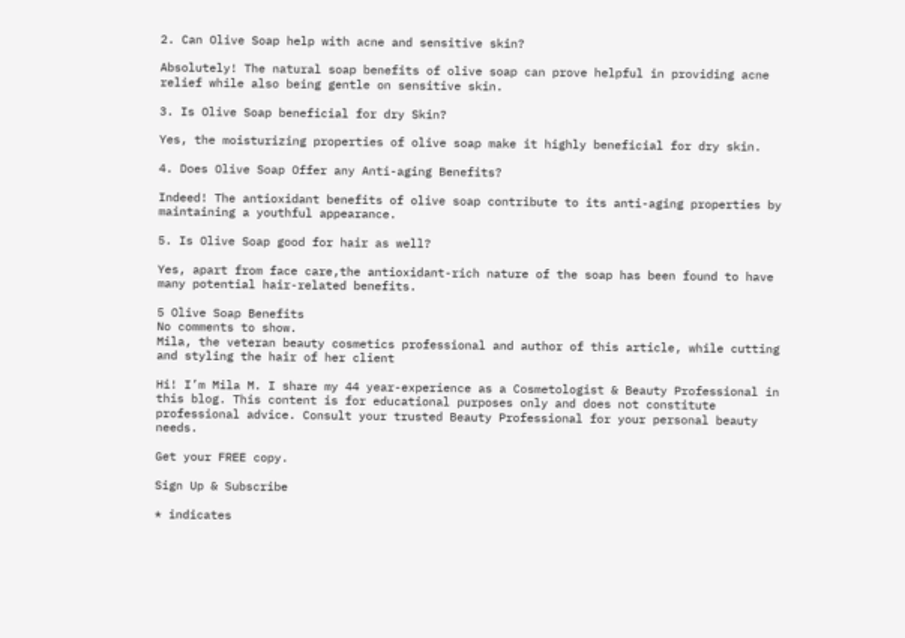2. Can Olive Soap help with acne and sensitive skin?

Absolutely! The natural soap benefits of olive soap can prove helpful in providing acne relief while also being gentle on sensitive skin.

3. Is Olive Soap beneficial for dry Skin?

Yes, the moisturizing properties of olive soap make it highly beneficial for dry skin.

4. Does Olive Soap Offer any Anti-aging Benefits?

Indeed! The antioxidant benefits of olive soap contribute to its anti-aging properties by maintaining a youthful appearance.

5. Is Olive Soap good for hair as well?

Yes, apart from face care,the antioxidant-rich nature of the soap has been found to have many potential hair-related benefits.

5 Olive Soap Benefits
No comments to show.
Mila, the veteran beauty cosmetics professional and author of this article, while cutting and styling the hair of her client

Hi! I’m Mila M. I share my 44 year-experience as a Cosmetologist & Beauty Professional in this blog. This content is for educational purposes only and does not constitute professional advice. Consult your trusted Beauty Professional for your personal beauty needs.

Get your FREE copy.

Sign Up & Subscribe

* indicates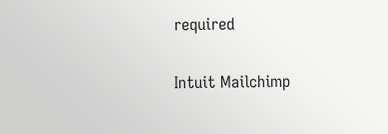required

Intuit Mailchimp